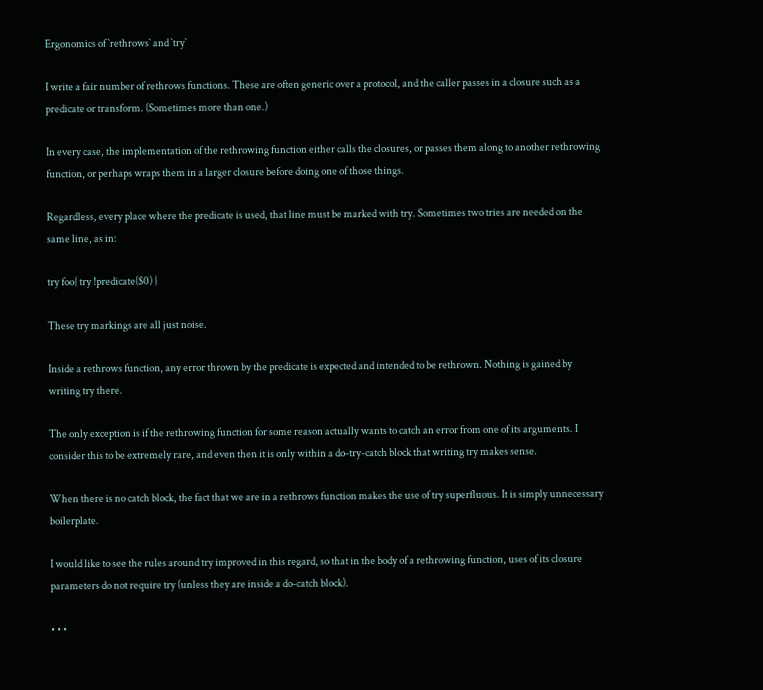Ergonomics of `rethrows` and `try`

I write a fair number of rethrows functions. These are often generic over a protocol, and the caller passes in a closure such as a predicate or transform. (Sometimes more than one.)

In every case, the implementation of the rethrowing function either calls the closures, or passes them along to another rethrowing function, or perhaps wraps them in a larger closure before doing one of those things.

Regardless, every place where the predicate is used, that line must be marked with try. Sometimes two tries are needed on the same line, as in:

try foo{ try !predicate($0) }

These try markings are all just noise.

Inside a rethrows function, any error thrown by the predicate is expected and intended to be rethrown. Nothing is gained by writing try there.

The only exception is if the rethrowing function for some reason actually wants to catch an error from one of its arguments. I consider this to be extremely rare, and even then it is only within a do-try-catch block that writing try makes sense.

When there is no catch block, the fact that we are in a rethrows function makes the use of try superfluous. It is simply unnecessary boilerplate.

I would like to see the rules around try improved in this regard, so that in the body of a rethrowing function, uses of its closure parameters do not require try (unless they are inside a do-catch block).

• • •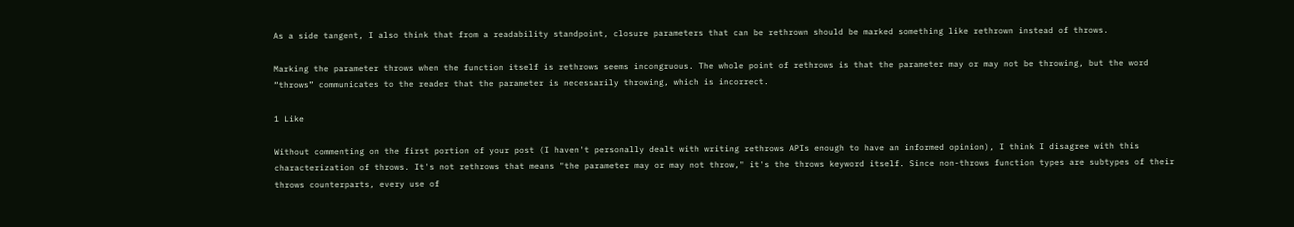As a side tangent, I also think that from a readability standpoint, closure parameters that can be rethrown should be marked something like rethrown instead of throws.

Marking the parameter throws when the function itself is rethrows seems incongruous. The whole point of rethrows is that the parameter may or may not be throwing, but the word “throws” communicates to the reader that the parameter is necessarily throwing, which is incorrect.

1 Like

Without commenting on the first portion of your post (I haven't personally dealt with writing rethrows APIs enough to have an informed opinion), I think I disagree with this characterization of throws. It's not rethrows that means "the parameter may or may not throw," it's the throws keyword itself. Since non-throws function types are subtypes of their throws counterparts, every use of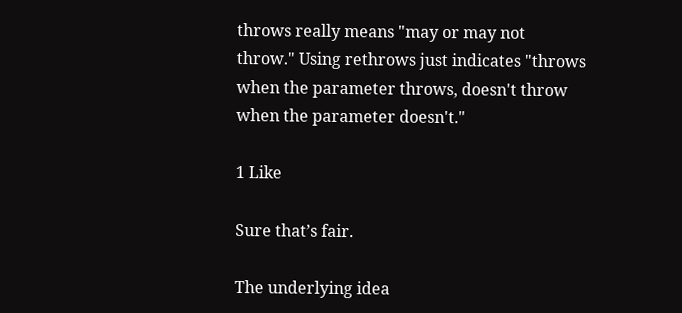throws really means "may or may not throw." Using rethrows just indicates "throws when the parameter throws, doesn't throw when the parameter doesn't."

1 Like

Sure that’s fair.

The underlying idea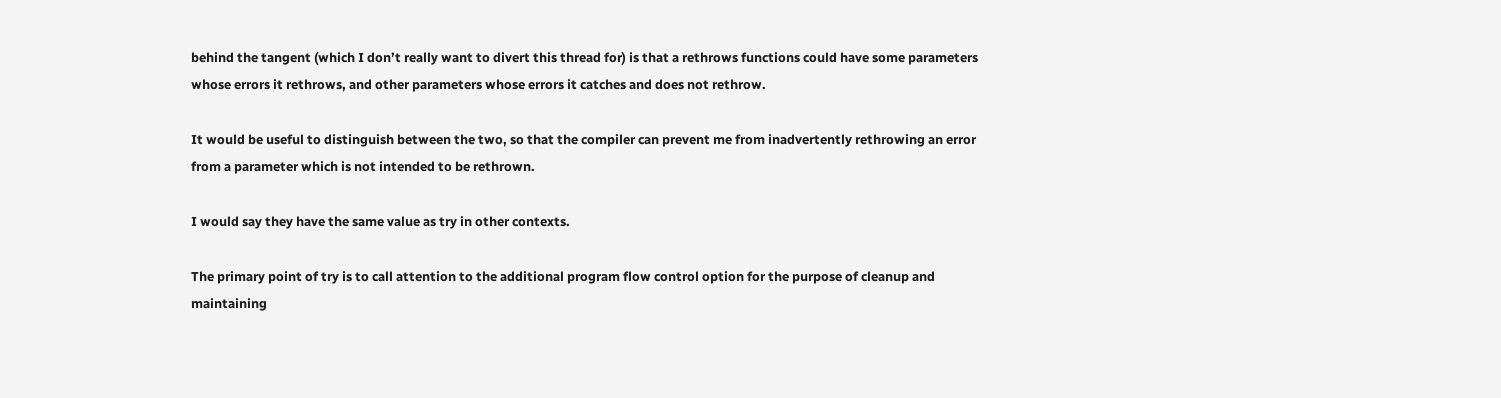behind the tangent (which I don’t really want to divert this thread for) is that a rethrows functions could have some parameters whose errors it rethrows, and other parameters whose errors it catches and does not rethrow.

It would be useful to distinguish between the two, so that the compiler can prevent me from inadvertently rethrowing an error from a parameter which is not intended to be rethrown.

I would say they have the same value as try in other contexts.

The primary point of try is to call attention to the additional program flow control option for the purpose of cleanup and maintaining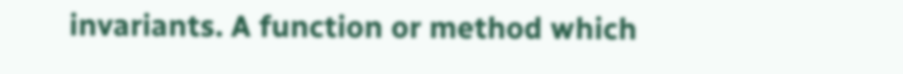invariants. A function or method which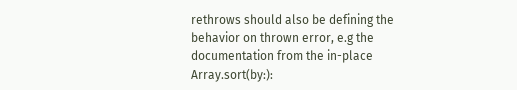rethrows should also be defining the behavior on thrown error, e.g the documentation from the in-place Array.sort(by:):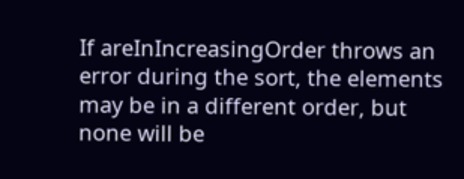If areInIncreasingOrder throws an error during the sort, the elements may be in a different order, but none will be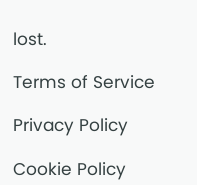lost.

Terms of Service

Privacy Policy

Cookie Policy